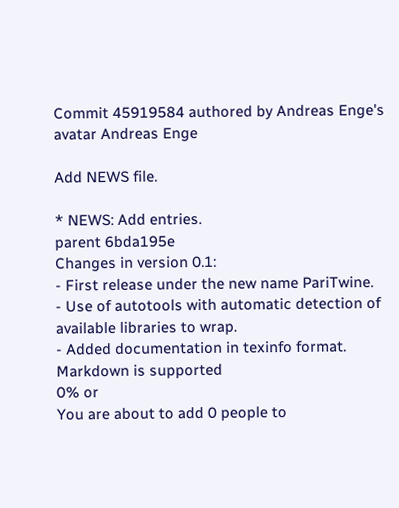Commit 45919584 authored by Andreas Enge's avatar Andreas Enge

Add NEWS file.

* NEWS: Add entries.
parent 6bda195e
Changes in version 0.1:
- First release under the new name PariTwine.
- Use of autotools with automatic detection of available libraries to wrap.
- Added documentation in texinfo format.
Markdown is supported
0% or
You are about to add 0 people to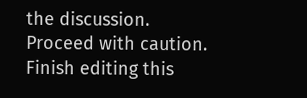the discussion. Proceed with caution.
Finish editing this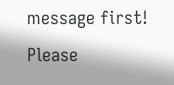message first!
Please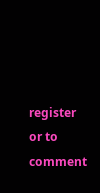register or to comment